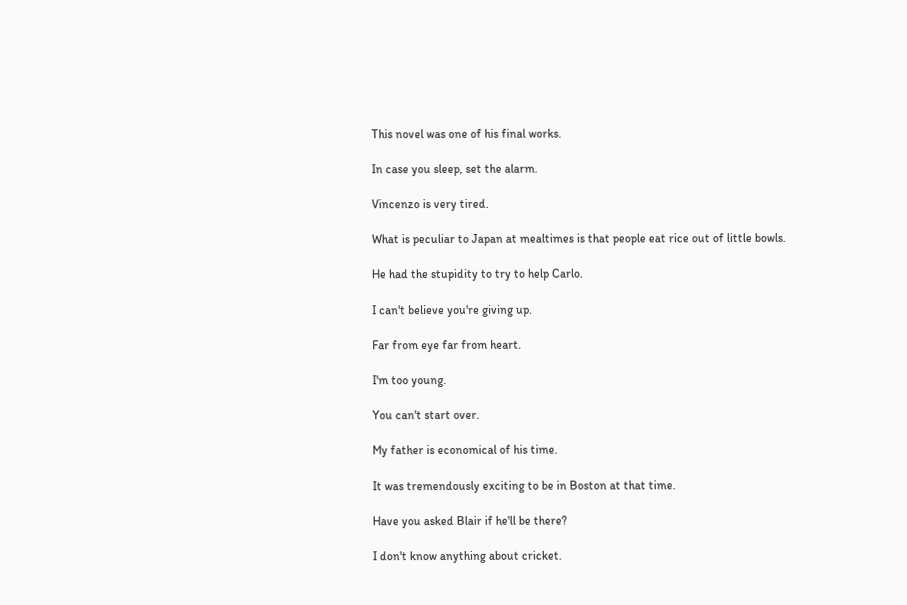This novel was one of his final works.

In case you sleep, set the alarm.

Vincenzo is very tired.

What is peculiar to Japan at mealtimes is that people eat rice out of little bowls.

He had the stupidity to try to help Carlo.

I can't believe you're giving up.

Far from eye far from heart.

I'm too young.

You can't start over.

My father is economical of his time.

It was tremendously exciting to be in Boston at that time.

Have you asked Blair if he'll be there?

I don't know anything about cricket.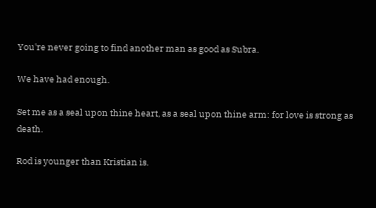You're never going to find another man as good as Subra.

We have had enough.

Set me as a seal upon thine heart, as a seal upon thine arm: for love is strong as death.

Rod is younger than Kristian is.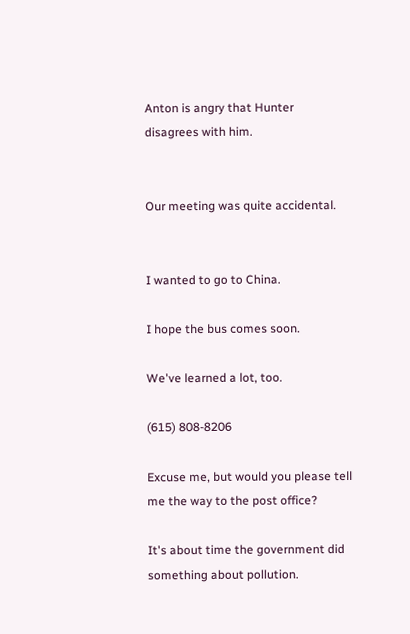Anton is angry that Hunter disagrees with him.


Our meeting was quite accidental.


I wanted to go to China.

I hope the bus comes soon.

We've learned a lot, too.

(615) 808-8206

Excuse me, but would you please tell me the way to the post office?

It's about time the government did something about pollution.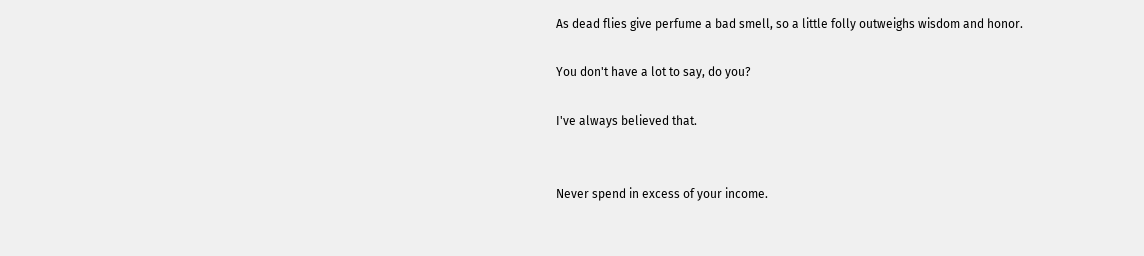As dead flies give perfume a bad smell, so a little folly outweighs wisdom and honor.

You don't have a lot to say, do you?

I've always believed that.


Never spend in excess of your income.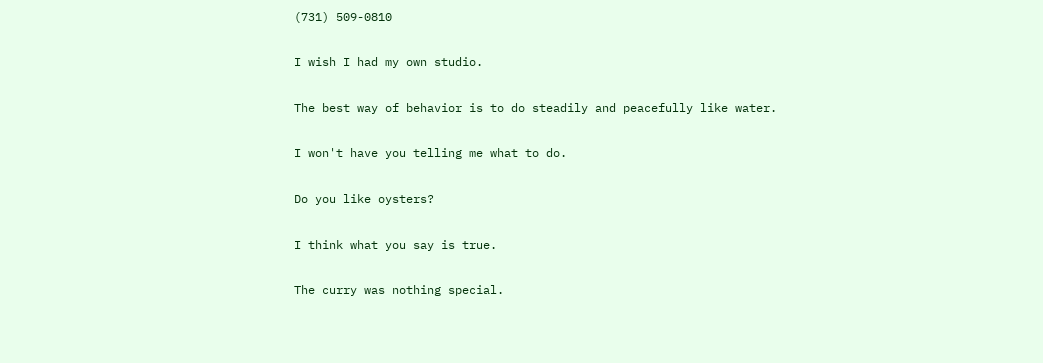(731) 509-0810

I wish I had my own studio.

The best way of behavior is to do steadily and peacefully like water.

I won't have you telling me what to do.

Do you like oysters?

I think what you say is true.

The curry was nothing special.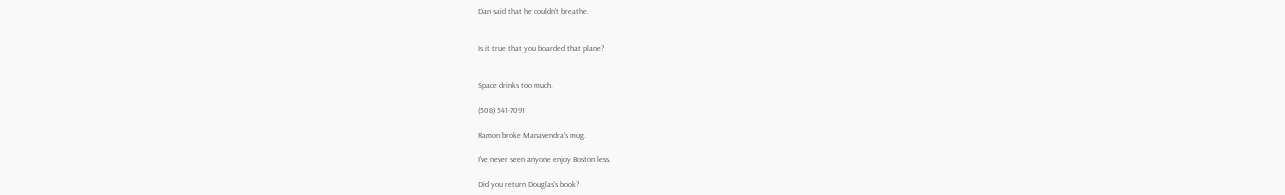Dan said that he couldn't breathe.


Is it true that you boarded that plane?


Space drinks too much.

(508) 541-7091

Ramon broke Manavendra's mug.

I've never seen anyone enjoy Boston less.

Did you return Douglas's book?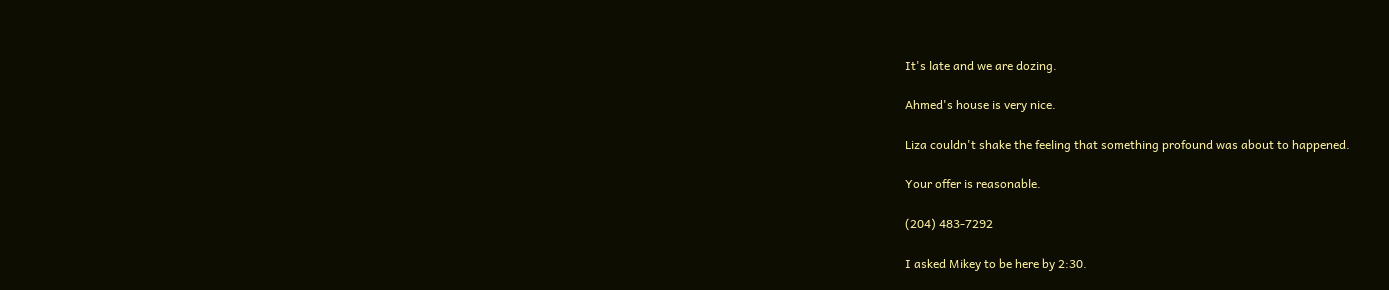It's late and we are dozing.

Ahmed's house is very nice.

Liza couldn't shake the feeling that something profound was about to happened.

Your offer is reasonable.

(204) 483-7292

I asked Mikey to be here by 2:30.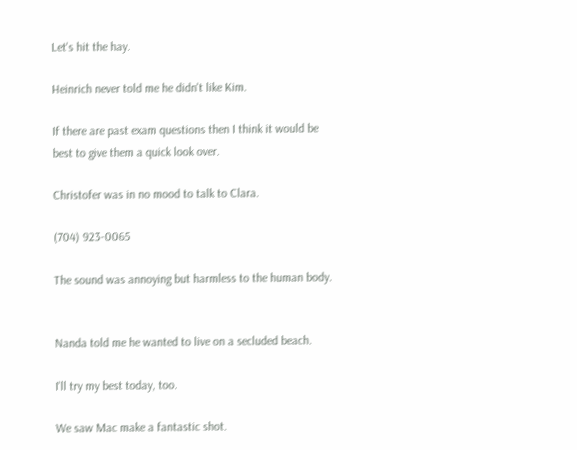Let's hit the hay.

Heinrich never told me he didn't like Kim.

If there are past exam questions then I think it would be best to give them a quick look over.

Christofer was in no mood to talk to Clara.

(704) 923-0065

The sound was annoying but harmless to the human body.


Nanda told me he wanted to live on a secluded beach.

I'll try my best today, too.

We saw Mac make a fantastic shot.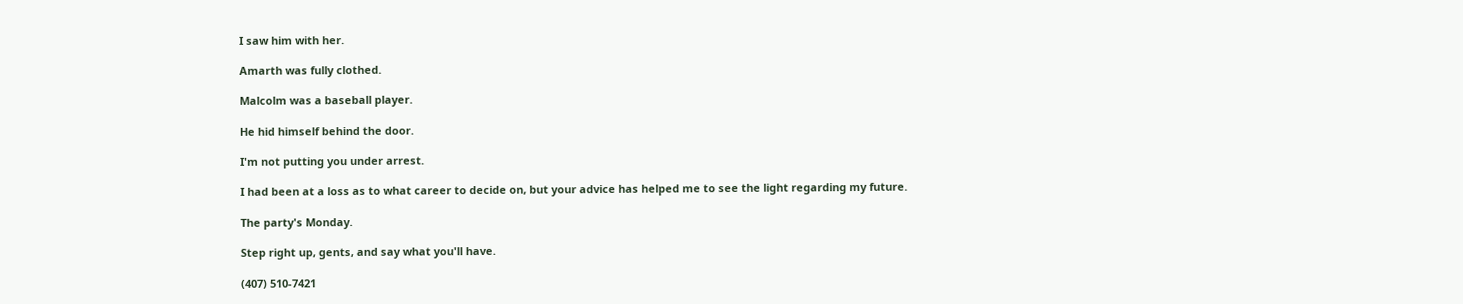I saw him with her.

Amarth was fully clothed.

Malcolm was a baseball player.

He hid himself behind the door.

I'm not putting you under arrest.

I had been at a loss as to what career to decide on, but your advice has helped me to see the light regarding my future.

The party's Monday.

Step right up, gents, and say what you'll have.

(407) 510-7421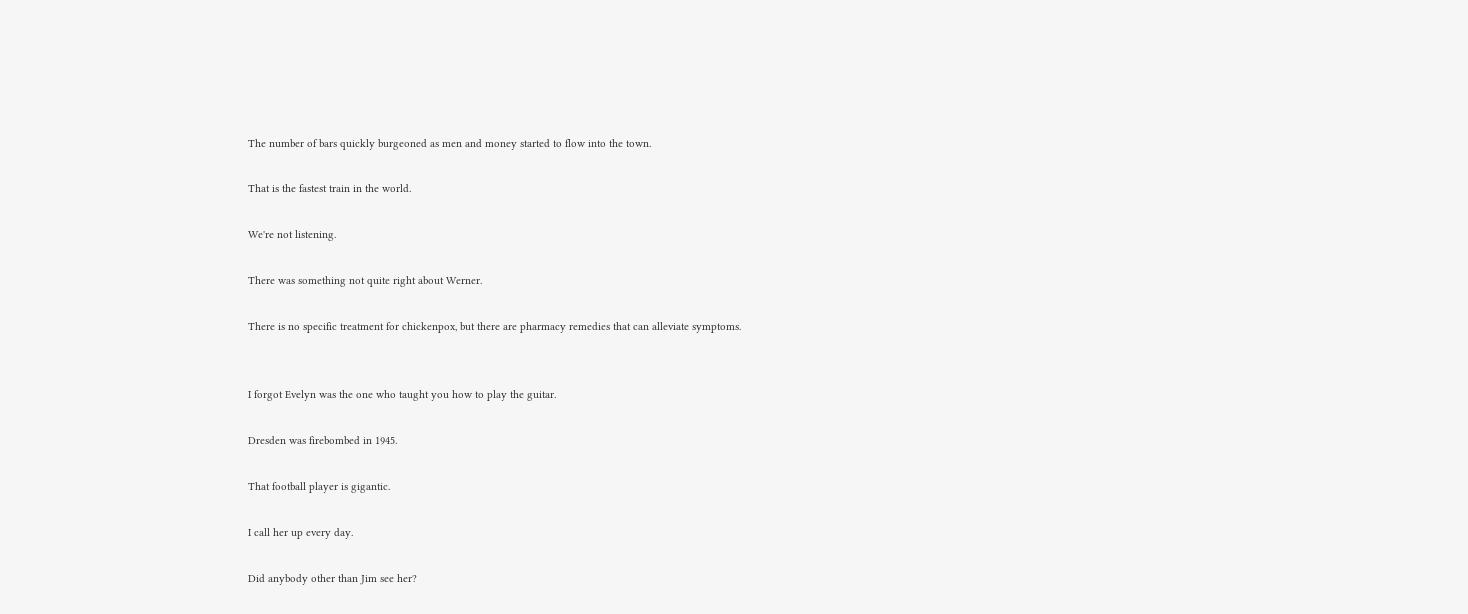The number of bars quickly burgeoned as men and money started to flow into the town.

That is the fastest train in the world.

We're not listening.

There was something not quite right about Werner.

There is no specific treatment for chickenpox, but there are pharmacy remedies that can alleviate symptoms.


I forgot Evelyn was the one who taught you how to play the guitar.

Dresden was firebombed in 1945.

That football player is gigantic.

I call her up every day.

Did anybody other than Jim see her?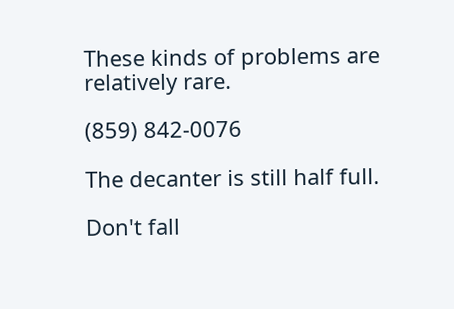These kinds of problems are relatively rare.

(859) 842-0076

The decanter is still half full.

Don't fall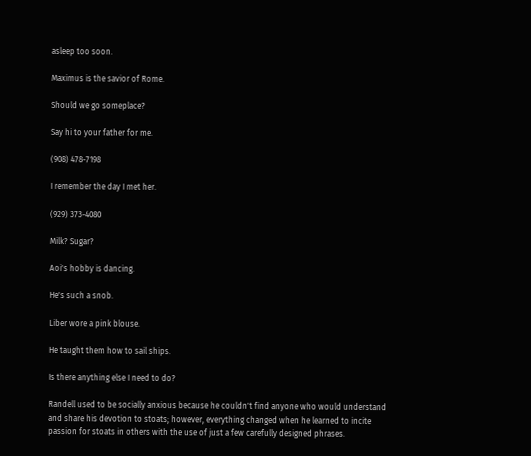asleep too soon.

Maximus is the savior of Rome.

Should we go someplace?

Say hi to your father for me.

(908) 478-7198

I remember the day I met her.

(929) 373-4080

Milk? Sugar?

Aoi's hobby is dancing.

He's such a snob.

Liber wore a pink blouse.

He taught them how to sail ships.

Is there anything else I need to do?

Randell used to be socially anxious because he couldn't find anyone who would understand and share his devotion to stoats; however, everything changed when he learned to incite passion for stoats in others with the use of just a few carefully designed phrases.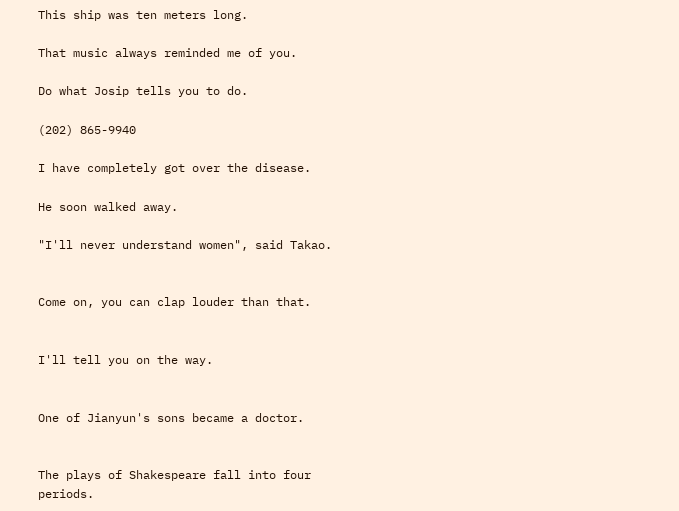This ship was ten meters long.

That music always reminded me of you.

Do what Josip tells you to do.

(202) 865-9940

I have completely got over the disease.

He soon walked away.

"I'll never understand women", said Takao.


Come on, you can clap louder than that.


I'll tell you on the way.


One of Jianyun's sons became a doctor.


The plays of Shakespeare fall into four periods.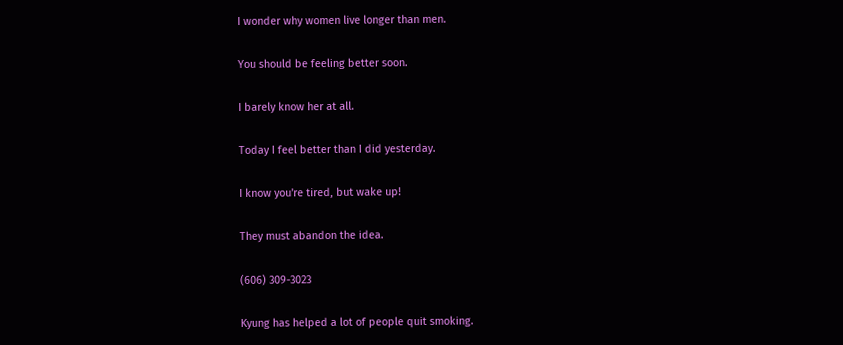I wonder why women live longer than men.

You should be feeling better soon.

I barely know her at all.

Today I feel better than I did yesterday.

I know you're tired, but wake up!

They must abandon the idea.

(606) 309-3023

Kyung has helped a lot of people quit smoking.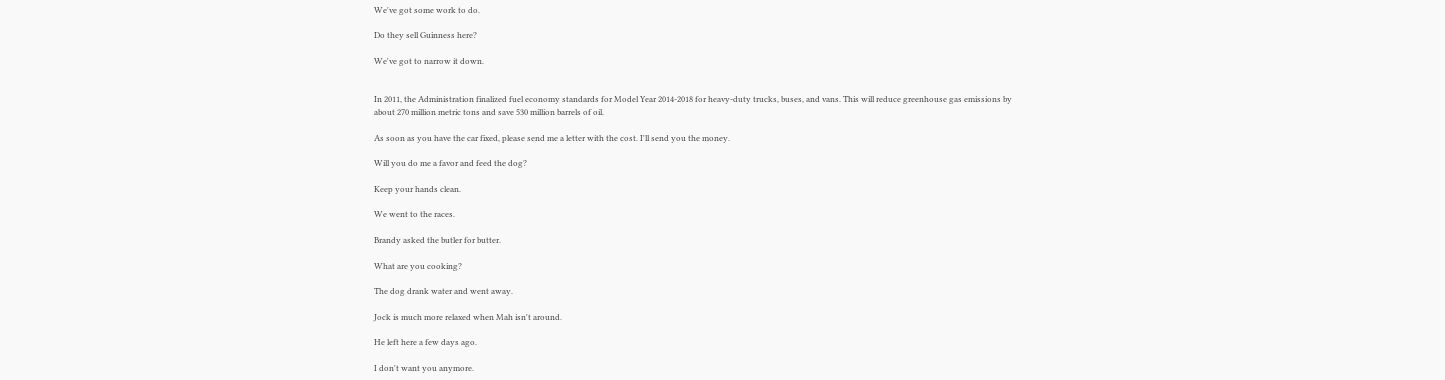We've got some work to do.

Do they sell Guinness here?

We've got to narrow it down.


In 2011, the Administration finalized fuel economy standards for Model Year 2014-2018 for heavy-duty trucks, buses, and vans. This will reduce greenhouse gas emissions by about 270 million metric tons and save 530 million barrels of oil.

As soon as you have the car fixed, please send me a letter with the cost. I'll send you the money.

Will you do me a favor and feed the dog?

Keep your hands clean.

We went to the races.

Brandy asked the butler for butter.

What are you cooking?

The dog drank water and went away.

Jock is much more relaxed when Mah isn't around.

He left here a few days ago.

I don't want you anymore.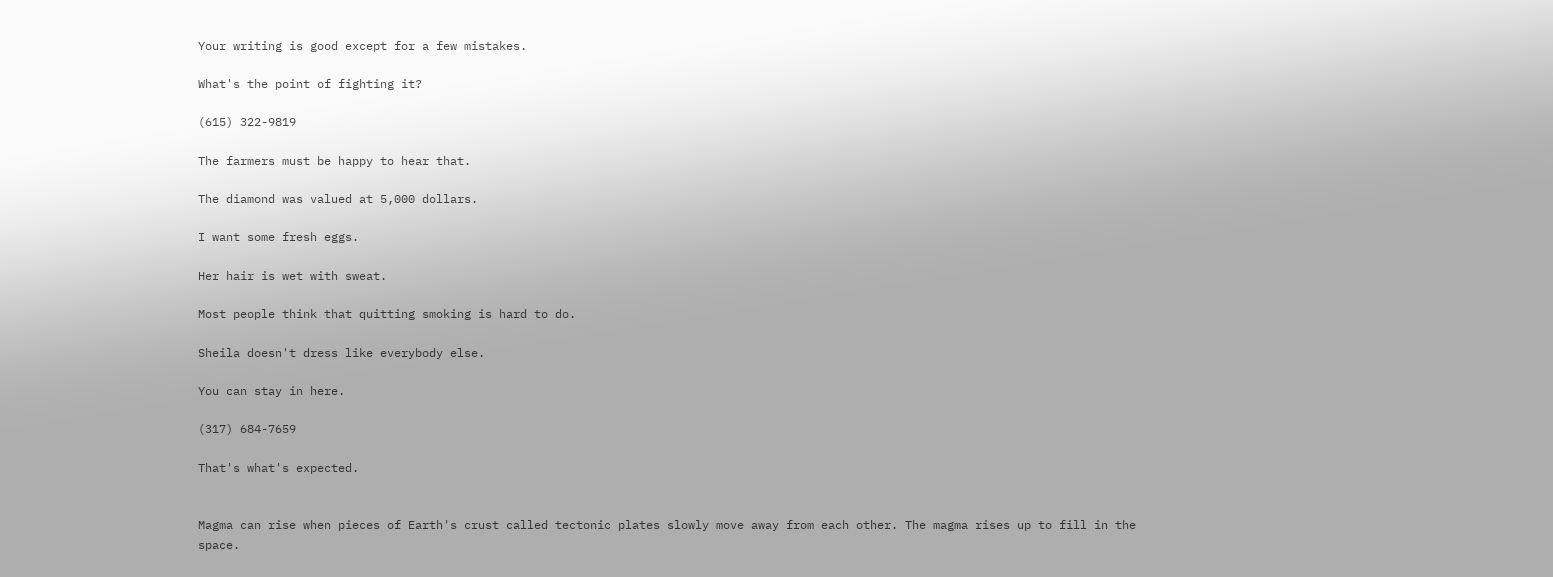Your writing is good except for a few mistakes.

What's the point of fighting it?

(615) 322-9819

The farmers must be happy to hear that.

The diamond was valued at 5,000 dollars.

I want some fresh eggs.

Her hair is wet with sweat.

Most people think that quitting smoking is hard to do.

Sheila doesn't dress like everybody else.

You can stay in here.

(317) 684-7659

That's what's expected.


Magma can rise when pieces of Earth's crust called tectonic plates slowly move away from each other. The magma rises up to fill in the space.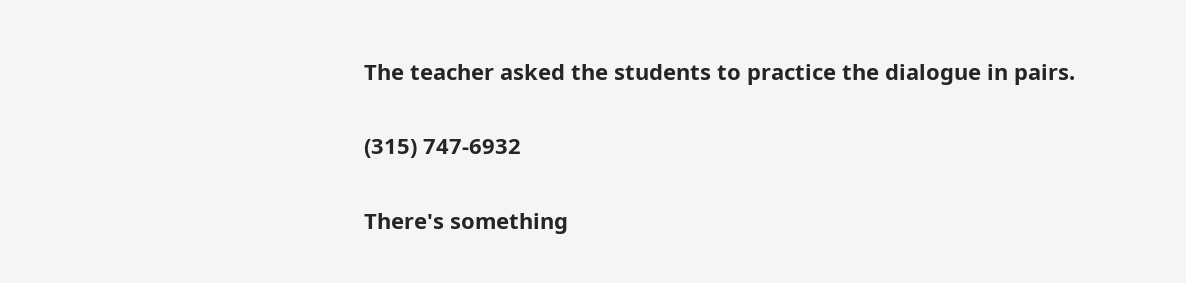The teacher asked the students to practice the dialogue in pairs.

(315) 747-6932

There's something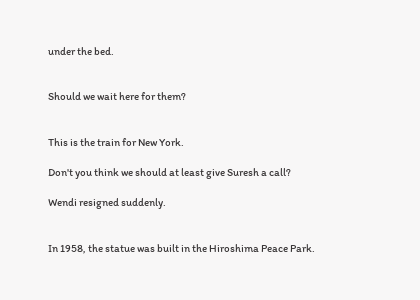under the bed.


Should we wait here for them?


This is the train for New York.

Don't you think we should at least give Suresh a call?

Wendi resigned suddenly.


In 1958, the statue was built in the Hiroshima Peace Park.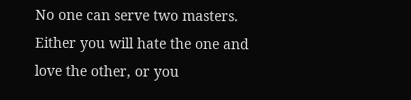No one can serve two masters. Either you will hate the one and love the other, or you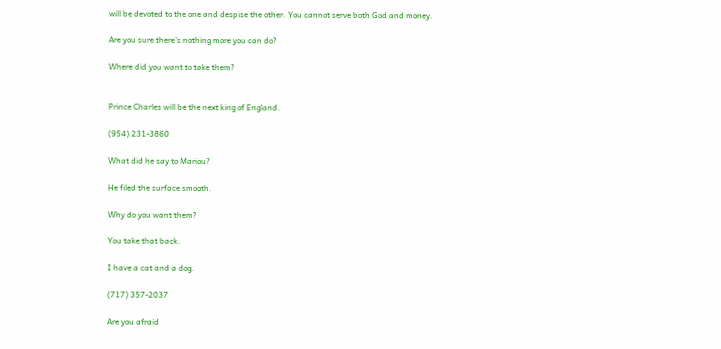will be devoted to the one and despise the other. You cannot serve both God and money.

Are you sure there's nothing more you can do?

Where did you want to take them?


Prince Charles will be the next king of England.

(954) 231-3860

What did he say to Mariou?

He filed the surface smooth.

Why do you want them?

You take that back.

I have a cat and a dog.

(717) 357-2037

Are you afraid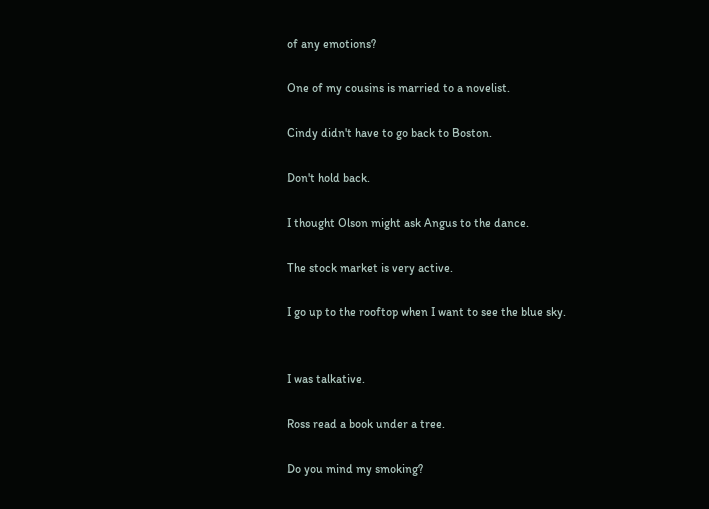of any emotions?

One of my cousins is married to a novelist.

Cindy didn't have to go back to Boston.

Don't hold back.

I thought Olson might ask Angus to the dance.

The stock market is very active.

I go up to the rooftop when I want to see the blue sky.


I was talkative.

Ross read a book under a tree.

Do you mind my smoking?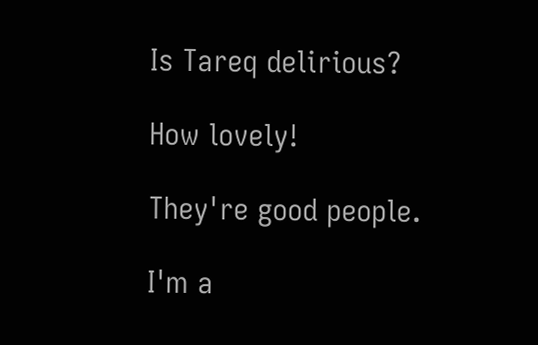Is Tareq delirious?

How lovely!

They're good people.

I'm a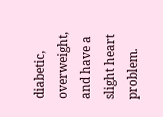diabetic, overweight, and have a slight heart problem.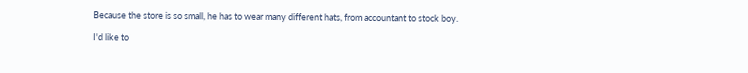Because the store is so small, he has to wear many different hats, from accountant to stock boy.

I'd like to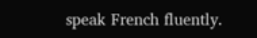speak French fluently.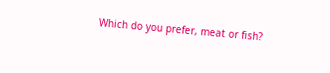Which do you prefer, meat or fish?